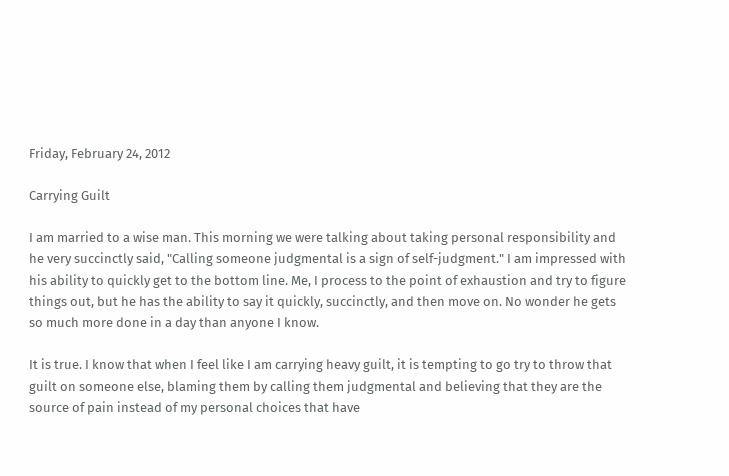Friday, February 24, 2012

Carrying Guilt

I am married to a wise man. This morning we were talking about taking personal responsibility and he very succinctly said, "Calling someone judgmental is a sign of self-judgment." I am impressed with his ability to quickly get to the bottom line. Me, I process to the point of exhaustion and try to figure things out, but he has the ability to say it quickly, succinctly, and then move on. No wonder he gets so much more done in a day than anyone I know.

It is true. I know that when I feel like I am carrying heavy guilt, it is tempting to go try to throw that guilt on someone else, blaming them by calling them judgmental and believing that they are the source of pain instead of my personal choices that have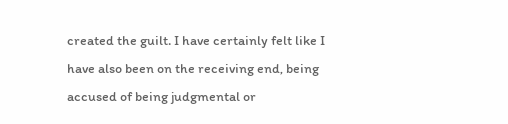created the guilt. I have certainly felt like I have also been on the receiving end, being accused of being judgmental or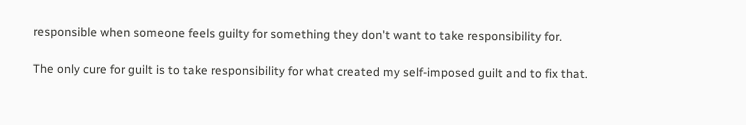responsible when someone feels guilty for something they don't want to take responsibility for.

The only cure for guilt is to take responsibility for what created my self-imposed guilt and to fix that.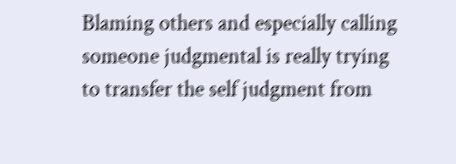Blaming others and especially calling someone judgmental is really trying to transfer the self judgment from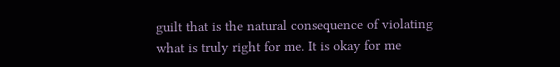guilt that is the natural consequence of violating what is truly right for me. It is okay for me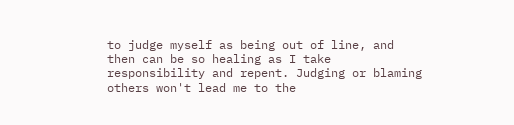to judge myself as being out of line, and then can be so healing as I take responsibility and repent. Judging or blaming others won't lead me to the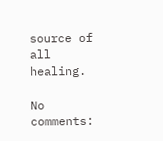source of all healing.

No comments: